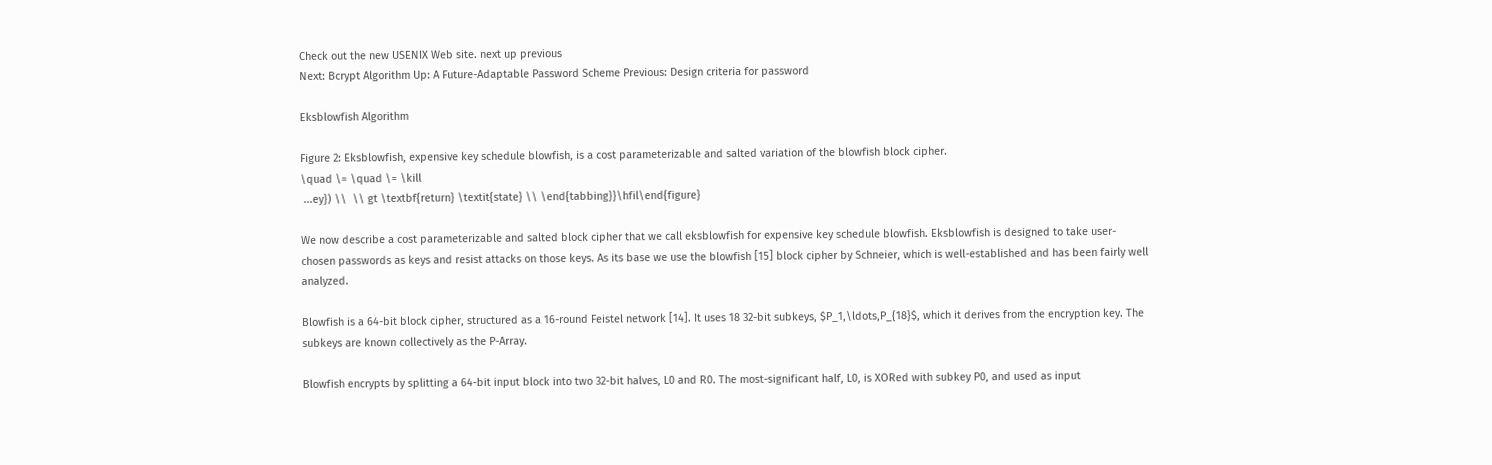Check out the new USENIX Web site. next up previous
Next: Bcrypt Algorithm Up: A Future-Adaptable Password Scheme Previous: Design criteria for password

Eksblowfish Algorithm

Figure 2: Eksblowfish, expensive key schedule blowfish, is a cost parameterizable and salted variation of the blowfish block cipher.
\quad \= \quad \= \kill
 ...ey}) \\  \\ gt \textbf{return} \textit{state} \\ \end{tabbing}}\hfil\end{figure}

We now describe a cost parameterizable and salted block cipher that we call eksblowfish for expensive key schedule blowfish. Eksblowfish is designed to take user-chosen passwords as keys and resist attacks on those keys. As its base we use the blowfish [15] block cipher by Schneier, which is well-established and has been fairly well analyzed.

Blowfish is a 64-bit block cipher, structured as a 16-round Feistel network [14]. It uses 18 32-bit subkeys, $P_1,\ldots,P_{18}$, which it derives from the encryption key. The subkeys are known collectively as the P-Array.

Blowfish encrypts by splitting a 64-bit input block into two 32-bit halves, L0 and R0. The most-significant half, L0, is XORed with subkey P0, and used as input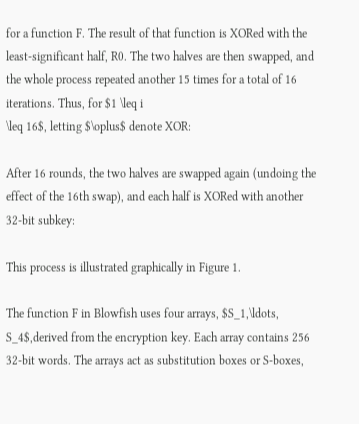for a function F. The result of that function is XORed with the least-significant half, R0. The two halves are then swapped, and the whole process repeated another 15 times for a total of 16 iterations. Thus, for $1 \leq i
\leq 16$, letting $\oplus$ denote XOR:

After 16 rounds, the two halves are swapped again (undoing the effect of the 16th swap), and each half is XORed with another 32-bit subkey:

This process is illustrated graphically in Figure 1.

The function F in Blowfish uses four arrays, $S_1,\ldots, S_4$,derived from the encryption key. Each array contains 256 32-bit words. The arrays act as substitution boxes or S-boxes,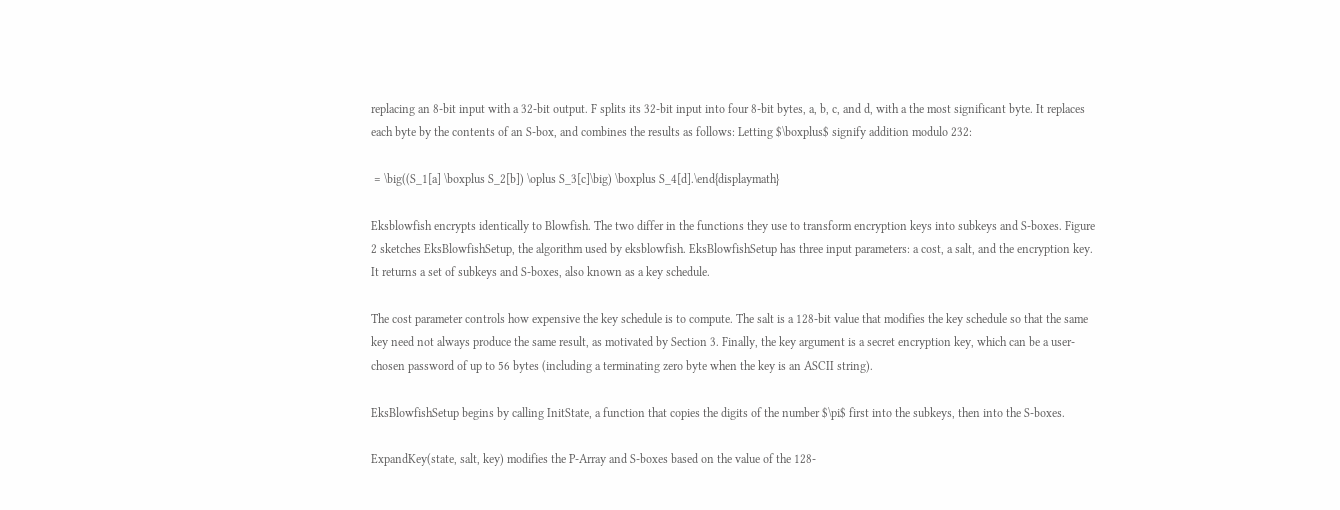replacing an 8-bit input with a 32-bit output. F splits its 32-bit input into four 8-bit bytes, a, b, c, and d, with a the most significant byte. It replaces each byte by the contents of an S-box, and combines the results as follows: Letting $\boxplus$ signify addition modulo 232:

 = \big((S_1[a] \boxplus S_2[b]) \oplus S_3[c]\big) \boxplus S_4[d].\end{displaymath}

Eksblowfish encrypts identically to Blowfish. The two differ in the functions they use to transform encryption keys into subkeys and S-boxes. Figure 2 sketches EksBlowfishSetup, the algorithm used by eksblowfish. EksBlowfishSetup has three input parameters: a cost, a salt, and the encryption key. It returns a set of subkeys and S-boxes, also known as a key schedule.

The cost parameter controls how expensive the key schedule is to compute. The salt is a 128-bit value that modifies the key schedule so that the same key need not always produce the same result, as motivated by Section 3. Finally, the key argument is a secret encryption key, which can be a user-chosen password of up to 56 bytes (including a terminating zero byte when the key is an ASCII string).

EksBlowfishSetup begins by calling InitState, a function that copies the digits of the number $\pi$ first into the subkeys, then into the S-boxes.

ExpandKey(state, salt, key) modifies the P-Array and S-boxes based on the value of the 128-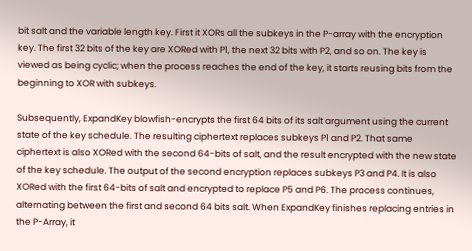bit salt and the variable length key. First it XORs all the subkeys in the P-array with the encryption key. The first 32 bits of the key are XORed with P1, the next 32 bits with P2, and so on. The key is viewed as being cyclic; when the process reaches the end of the key, it starts reusing bits from the beginning to XOR with subkeys.

Subsequently, ExpandKey blowfish-encrypts the first 64 bits of its salt argument using the current state of the key schedule. The resulting ciphertext replaces subkeys P1 and P2. That same ciphertext is also XORed with the second 64-bits of salt, and the result encrypted with the new state of the key schedule. The output of the second encryption replaces subkeys P3 and P4. It is also XORed with the first 64-bits of salt and encrypted to replace P5 and P6. The process continues, alternating between the first and second 64 bits salt. When ExpandKey finishes replacing entries in the P-Array, it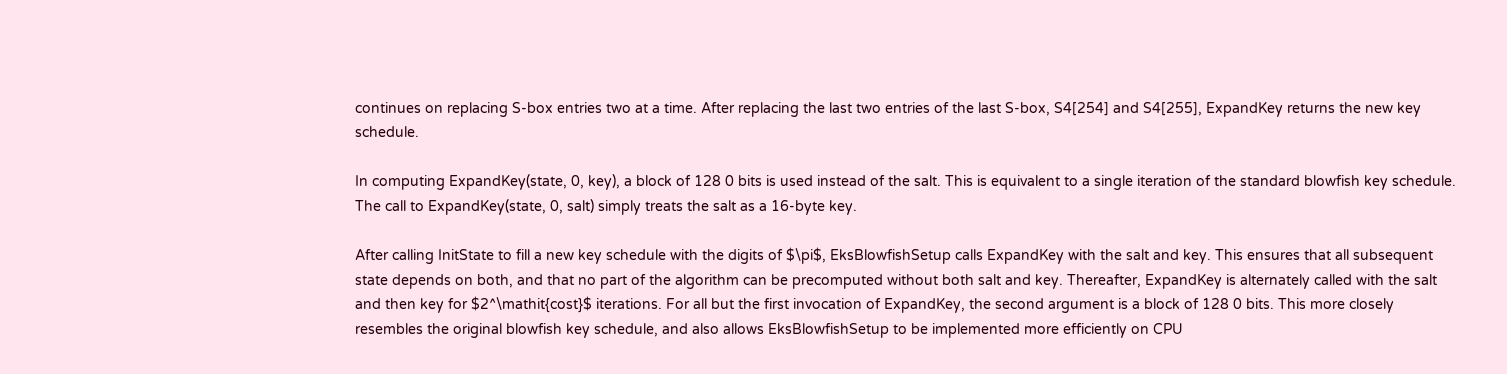continues on replacing S-box entries two at a time. After replacing the last two entries of the last S-box, S4[254] and S4[255], ExpandKey returns the new key schedule.

In computing ExpandKey(state, 0, key), a block of 128 0 bits is used instead of the salt. This is equivalent to a single iteration of the standard blowfish key schedule. The call to ExpandKey(state, 0, salt) simply treats the salt as a 16-byte key.

After calling InitState to fill a new key schedule with the digits of $\pi$, EksBlowfishSetup calls ExpandKey with the salt and key. This ensures that all subsequent state depends on both, and that no part of the algorithm can be precomputed without both salt and key. Thereafter, ExpandKey is alternately called with the salt and then key for $2^\mathit{cost}$ iterations. For all but the first invocation of ExpandKey, the second argument is a block of 128 0 bits. This more closely resembles the original blowfish key schedule, and also allows EksBlowfishSetup to be implemented more efficiently on CPU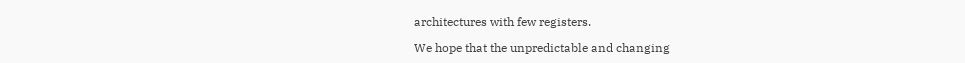architectures with few registers.

We hope that the unpredictable and changing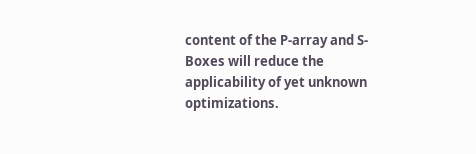content of the P-array and S-Boxes will reduce the applicability of yet unknown optimizations.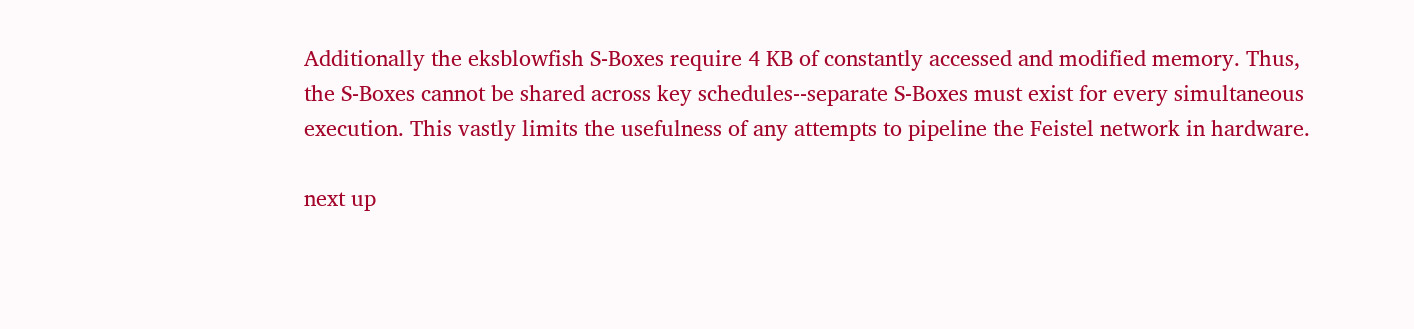Additionally the eksblowfish S-Boxes require 4 KB of constantly accessed and modified memory. Thus, the S-Boxes cannot be shared across key schedules--separate S-Boxes must exist for every simultaneous execution. This vastly limits the usefulness of any attempts to pipeline the Feistel network in hardware.

next up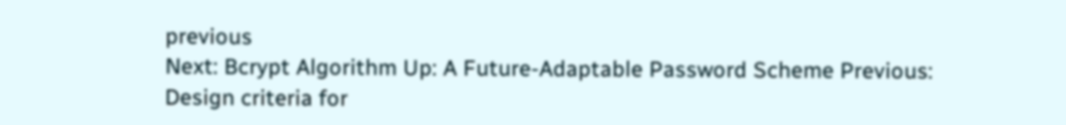previous
Next: Bcrypt Algorithm Up: A Future-Adaptable Password Scheme Previous: Design criteria for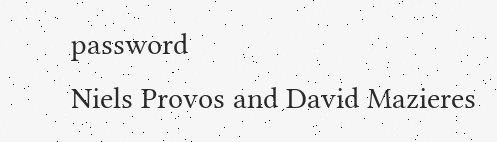password
Niels Provos and David Mazieres